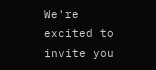We're excited to invite you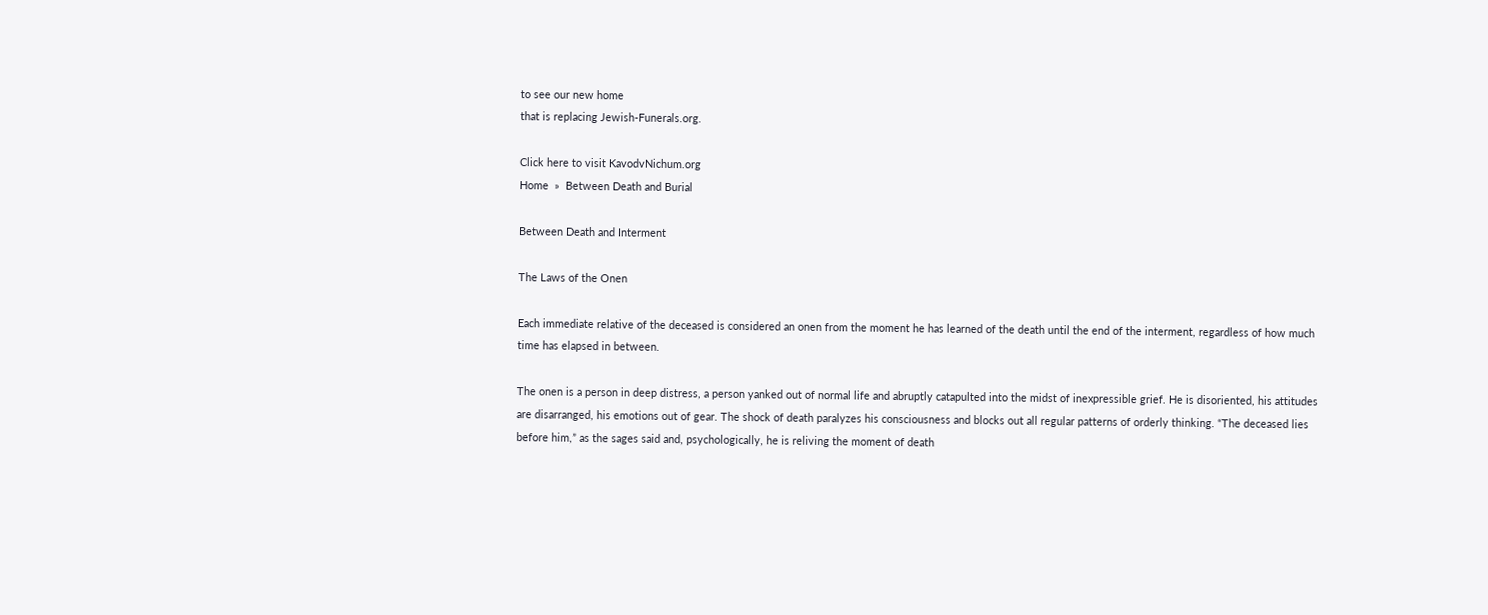to see our new home
that is replacing Jewish-Funerals.org.

Click here to visit KavodvNichum.org
Home  »  Between Death and Burial

Between Death and Interment

The Laws of the Onen

Each immediate relative of the deceased is considered an onen from the moment he has learned of the death until the end of the interment, regardless of how much time has elapsed in between.

The onen is a person in deep distress, a person yanked out of normal life and abruptly catapulted into the midst of inexpressible grief. He is disoriented, his attitudes are disarranged, his emotions out of gear. The shock of death paralyzes his consciousness and blocks out all regular patterns of orderly thinking. “The deceased lies before him,” as the sages said and, psychologically, he is reliving the moment of death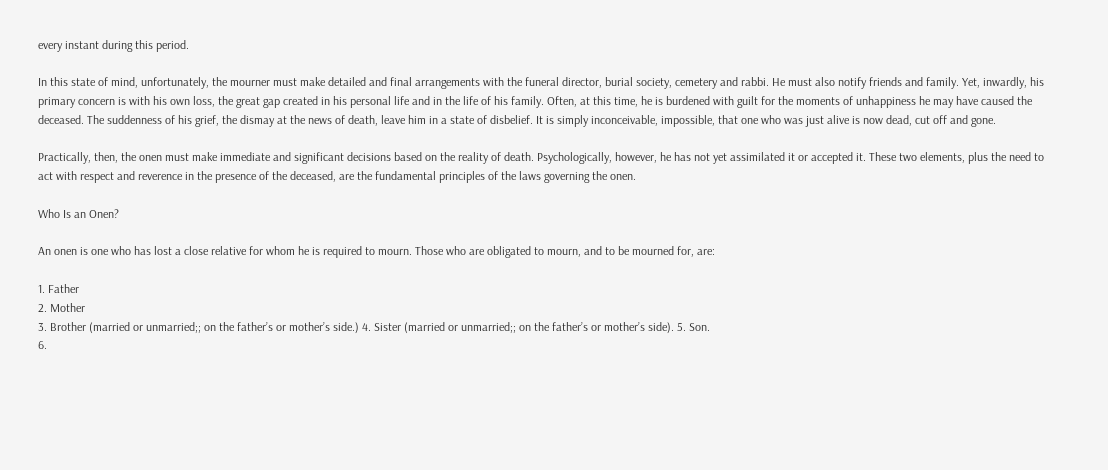every instant during this period.

In this state of mind, unfortunately, the mourner must make detailed and final arrangements with the funeral director, burial society, cemetery and rabbi. He must also notify friends and family. Yet, inwardly, his primary concern is with his own loss, the great gap created in his personal life and in the life of his family. Often, at this time, he is burdened with guilt for the moments of unhappiness he may have caused the deceased. The suddenness of his grief, the dismay at the news of death, leave him in a state of disbelief. It is simply inconceivable, impossible, that one who was just alive is now dead, cut off and gone.

Practically, then, the onen must make immediate and significant decisions based on the reality of death. Psychologically, however, he has not yet assimilated it or accepted it. These two elements, plus the need to act with respect and reverence in the presence of the deceased, are the fundamental principles of the laws governing the onen.

Who Is an Onen?

An onen is one who has lost a close relative for whom he is required to mourn. Those who are obligated to mourn, and to be mourned for, are:

1. Father
2. Mother
3. Brother (married or unmarried;; on the father’s or mother’s side.) 4. Sister (married or unmarried;; on the father’s or mother’s side). 5. Son.
6.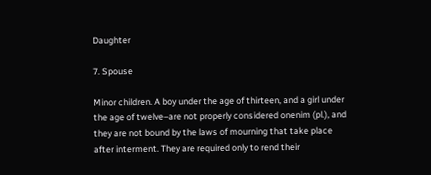Daughter

7. Spouse

Minor children. A boy under the age of thirteen, and a girl under the age of twelve–are not properly considered onenim (pl.), and they are not bound by the laws of mourning that take place after interment. They are required only to rend their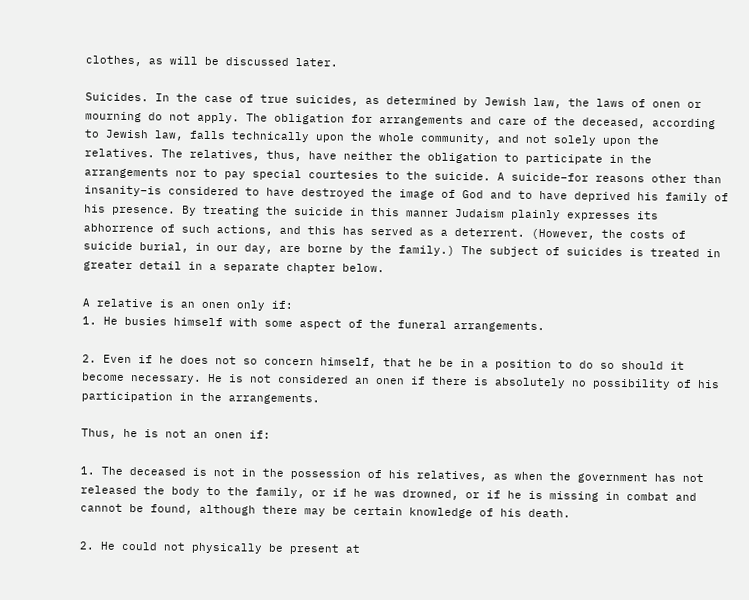clothes, as will be discussed later.

Suicides. In the case of true suicides, as determined by Jewish law, the laws of onen or mourning do not apply. The obligation for arrangements and care of the deceased, according to Jewish law, falls technically upon the whole community, and not solely upon the relatives. The relatives, thus, have neither the obligation to participate in the arrangements nor to pay special courtesies to the suicide. A suicide–for reasons other than insanity–is considered to have destroyed the image of God and to have deprived his family of his presence. By treating the suicide in this manner Judaism plainly expresses its abhorrence of such actions, and this has served as a deterrent. (However, the costs of suicide burial, in our day, are borne by the family.) The subject of suicides is treated in greater detail in a separate chapter below.

A relative is an onen only if:
1. He busies himself with some aspect of the funeral arrangements.

2. Even if he does not so concern himself, that he be in a position to do so should it become necessary. He is not considered an onen if there is absolutely no possibility of his participation in the arrangements.

Thus, he is not an onen if:

1. The deceased is not in the possession of his relatives, as when the government has not released the body to the family, or if he was drowned, or if he is missing in combat and cannot be found, although there may be certain knowledge of his death.

2. He could not physically be present at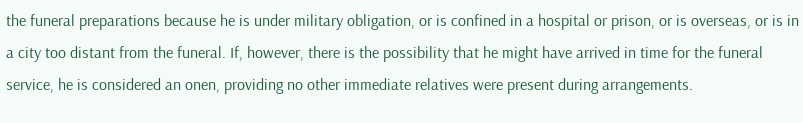the funeral preparations because he is under military obligation, or is confined in a hospital or prison, or is overseas, or is in a city too distant from the funeral. If, however, there is the possibility that he might have arrived in time for the funeral service, he is considered an onen, providing no other immediate relatives were present during arrangements.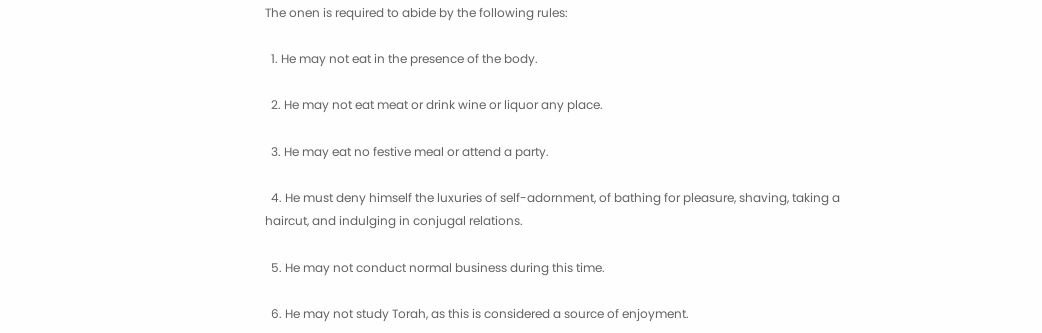The onen is required to abide by the following rules:

  1. He may not eat in the presence of the body.

  2. He may not eat meat or drink wine or liquor any place.

  3. He may eat no festive meal or attend a party.

  4. He must deny himself the luxuries of self-adornment, of bathing for pleasure, shaving, taking a haircut, and indulging in conjugal relations.

  5. He may not conduct normal business during this time.

  6. He may not study Torah, as this is considered a source of enjoyment.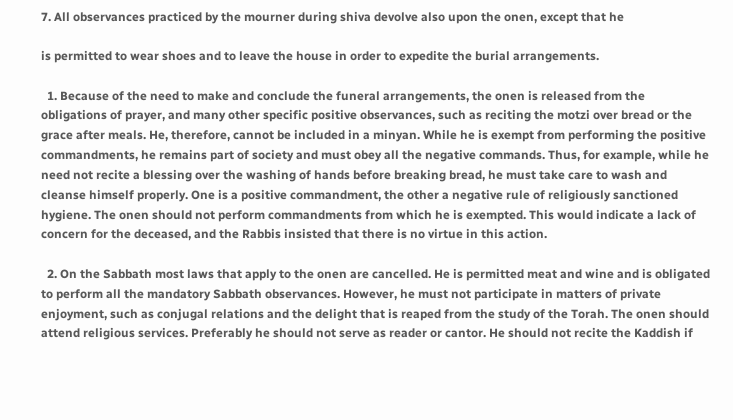7. All observances practiced by the mourner during shiva devolve also upon the onen, except that he

is permitted to wear shoes and to leave the house in order to expedite the burial arrangements.

  1. Because of the need to make and conclude the funeral arrangements, the onen is released from the obligations of prayer, and many other specific positive observances, such as reciting the motzi over bread or the grace after meals. He, therefore, cannot be included in a minyan. While he is exempt from performing the positive commandments, he remains part of society and must obey all the negative commands. Thus, for example, while he need not recite a blessing over the washing of hands before breaking bread, he must take care to wash and cleanse himself properly. One is a positive commandment, the other a negative rule of religiously sanctioned hygiene. The onen should not perform commandments from which he is exempted. This would indicate a lack of concern for the deceased, and the Rabbis insisted that there is no virtue in this action.

  2. On the Sabbath most laws that apply to the onen are cancelled. He is permitted meat and wine and is obligated to perform all the mandatory Sabbath observances. However, he must not participate in matters of private enjoyment, such as conjugal relations and the delight that is reaped from the study of the Torah. The onen should attend religious services. Preferably he should not serve as reader or cantor. He should not recite the Kaddish if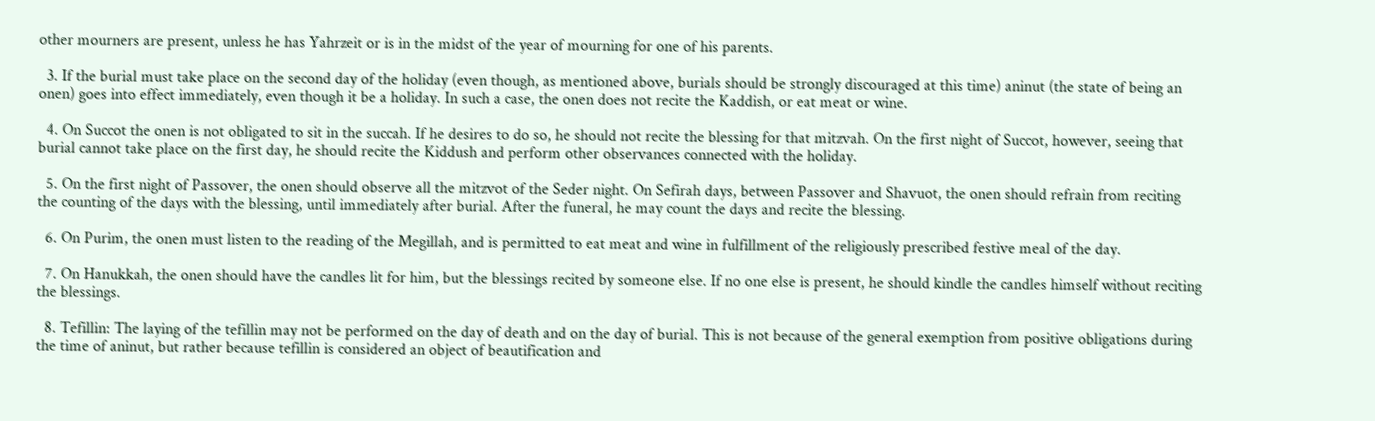other mourners are present, unless he has Yahrzeit or is in the midst of the year of mourning for one of his parents.

  3. If the burial must take place on the second day of the holiday (even though, as mentioned above, burials should be strongly discouraged at this time) aninut (the state of being an onen) goes into effect immediately, even though it be a holiday. In such a case, the onen does not recite the Kaddish, or eat meat or wine.

  4. On Succot the onen is not obligated to sit in the succah. If he desires to do so, he should not recite the blessing for that mitzvah. On the first night of Succot, however, seeing that burial cannot take place on the first day, he should recite the Kiddush and perform other observances connected with the holiday.

  5. On the first night of Passover, the onen should observe all the mitzvot of the Seder night. On Sefirah days, between Passover and Shavuot, the onen should refrain from reciting the counting of the days with the blessing, until immediately after burial. After the funeral, he may count the days and recite the blessing.

  6. On Purim, the onen must listen to the reading of the Megillah, and is permitted to eat meat and wine in fulfillment of the religiously prescribed festive meal of the day.

  7. On Hanukkah, the onen should have the candles lit for him, but the blessings recited by someone else. If no one else is present, he should kindle the candles himself without reciting the blessings.

  8. Tefillin: The laying of the tefillin may not be performed on the day of death and on the day of burial. This is not because of the general exemption from positive obligations during the time of aninut, but rather because tefillin is considered an object of beautification and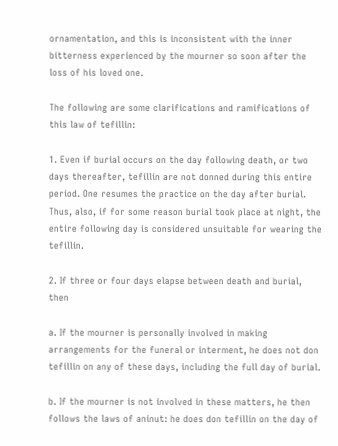ornamentation, and this is inconsistent with the inner bitterness experienced by the mourner so soon after the loss of his loved one.

The following are some clarifications and ramifications of this law of tefillin:

1. Even if burial occurs on the day following death, or two days thereafter, tefillin are not donned during this entire period. One resumes the practice on the day after burial. Thus, also, if for some reason burial took place at night, the entire following day is considered unsuitable for wearing the tefillin.

2. If three or four days elapse between death and burial, then

a. If the mourner is personally involved in making arrangements for the funeral or interment, he does not don tefillin on any of these days, including the full day of burial.

b. If the mourner is not involved in these matters, he then follows the laws of aninut: he does don tefillin on the day of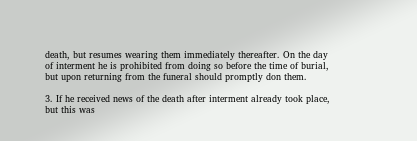death, but resumes wearing them immediately thereafter. On the day of interment he is prohibited from doing so before the time of burial, but upon returning from the funeral should promptly don them.

3. If he received news of the death after interment already took place, but this was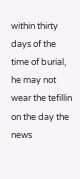within thirty days of the time of burial, he may not wear the tefillin on the day the news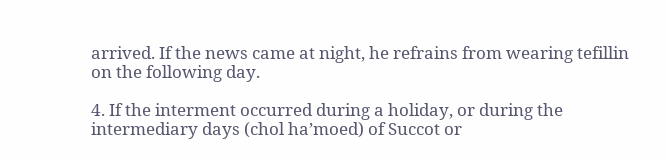arrived. If the news came at night, he refrains from wearing tefillin on the following day.

4. If the interment occurred during a holiday, or during the intermediary days (chol ha’moed) of Succot or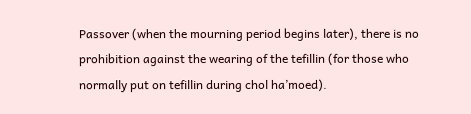Passover (when the mourning period begins later), there is no prohibition against the wearing of the tefillin (for those who normally put on tefillin during chol ha’moed).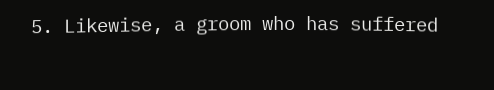5. Likewise, a groom who has suffered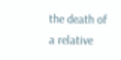the death of a relative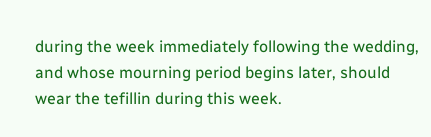during the week immediately following the wedding, and whose mourning period begins later, should wear the tefillin during this week.